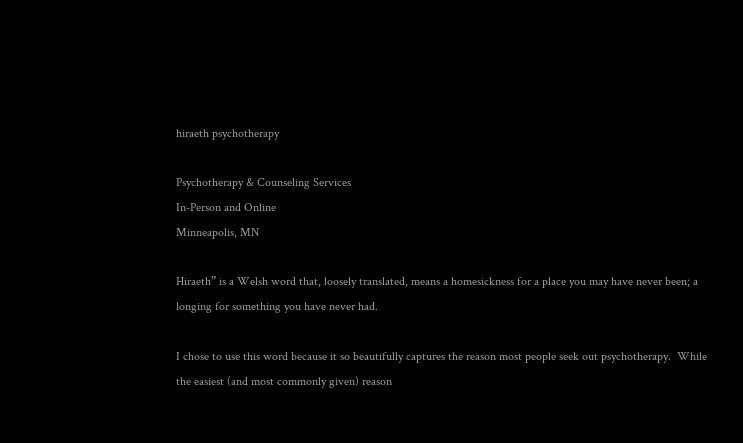hiraeth psychotherapy

Psychotherapy & Counseling Services
In-Person and Online
Minneapolis, MN

Hiraeth” is a Welsh word that, loosely translated, means a homesickness for a place you may have never been; a longing for something you have never had.

I chose to use this word because it so beautifully captures the reason most people seek out psychotherapy.  While the easiest (and most commonly given) reason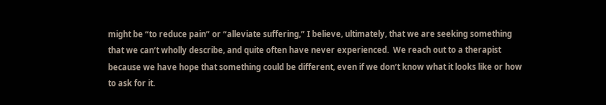might be “to reduce pain” or “alleviate suffering,” I believe, ultimately, that we are seeking something that we can’t wholly describe, and quite often have never experienced.  We reach out to a therapist because we have hope that something could be different, even if we don’t know what it looks like or how to ask for it.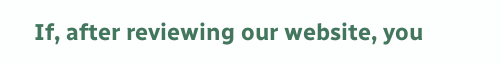If, after reviewing our website, you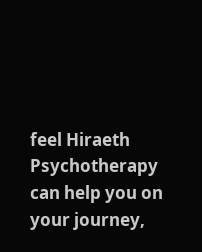feel Hiraeth Psychotherapy can help you on your journey,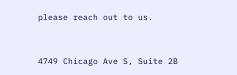please reach out to us.


4749 Chicago Ave S, Suite 2B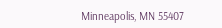Minneapolis, MN 55407